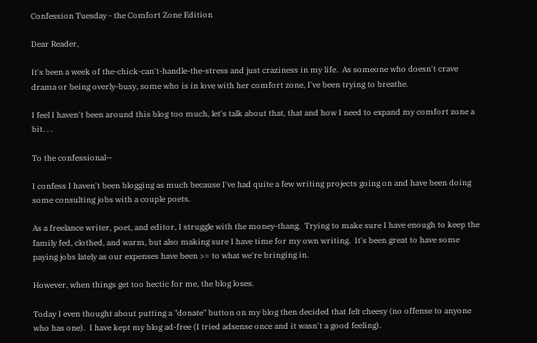Confession Tuesday - the Comfort Zone Edition

Dear Reader,

It's been a week of the-chick-can't-handle-the-stress and just craziness in my life.  As someone who doesn't crave drama or being overly-busy, some who is in love with her comfort zone, I've been trying to breathe.

I feel I haven't been around this blog too much, let's talk about that, that and how I need to expand my comfort zone a bit. . .

To the confessional--

I confess I haven't been blogging as much because I've had quite a few writing projects going on and have been doing some consulting jobs with a couple poets.

As a freelance writer, poet, and editor, I struggle with the money-thang.  Trying to make sure I have enough to keep the family fed, clothed, and warm, but also making sure I have time for my own writing.  It's been great to have some paying jobs lately as our expenses have been >= to what we're bringing in.

However, when things get too hectic for me, the blog loses.

Today I even thought about putting a "donate" button on my blog then decided that felt cheesy (no offense to anyone who has one).  I have kept my blog ad-free (I tried adsense once and it wasn't a good feeling).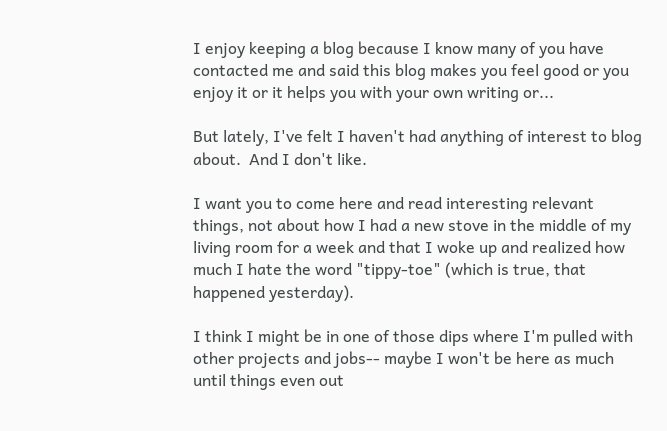I enjoy keeping a blog because I know many of you have contacted me and said this blog makes you feel good or you enjoy it or it helps you with your own writing or...

But lately, I've felt I haven't had anything of interest to blog about.  And I don't like.

I want you to come here and read interesting relevant things, not about how I had a new stove in the middle of my living room for a week and that I woke up and realized how much I hate the word "tippy-toe" (which is true, that happened yesterday).

I think I might be in one of those dips where I'm pulled with other projects and jobs-- maybe I won't be here as much until things even out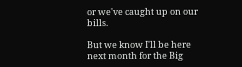or we've caught up on our bills.

But we know I'll be here next month for the Big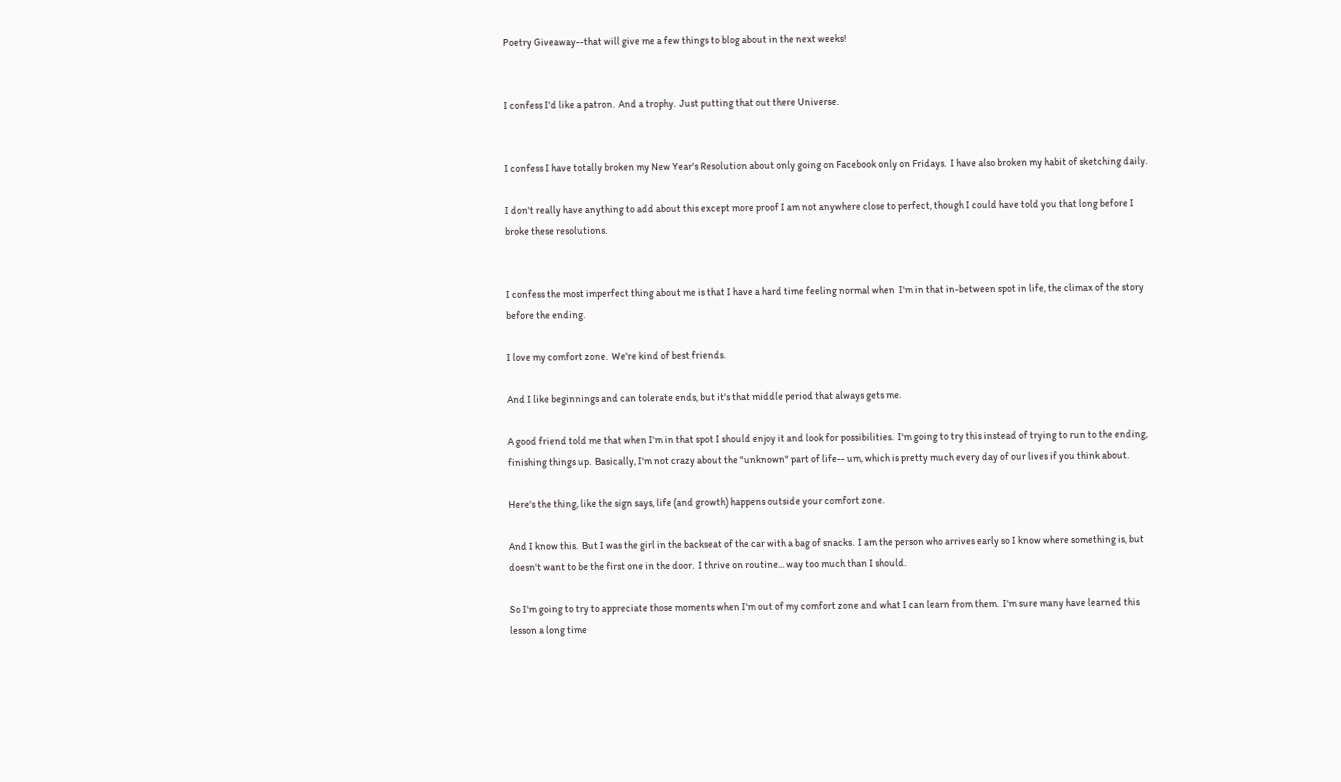Poetry Giveaway--that will give me a few things to blog about in the next weeks!


I confess I'd like a patron.  And a trophy.  Just putting that out there Universe.


I confess I have totally broken my New Year's Resolution about only going on Facebook only on Fridays.  I have also broken my habit of sketching daily.

I don't really have anything to add about this except more proof I am not anywhere close to perfect, though I could have told you that long before I broke these resolutions.


I confess the most imperfect thing about me is that I have a hard time feeling normal when  I'm in that in-between spot in life, the climax of the story before the ending.

I love my comfort zone.  We're kind of best friends.

And I like beginnings and can tolerate ends, but it's that middle period that always gets me.

A good friend told me that when I'm in that spot I should enjoy it and look for possibilities.  I'm going to try this instead of trying to run to the ending, finishing things up.  Basically, I'm not crazy about the "unknown" part of life-- um, which is pretty much every day of our lives if you think about.

Here's the thing, like the sign says, life (and growth) happens outside your comfort zone.

And I know this.  But I was the girl in the backseat of the car with a bag of snacks.  I am the person who arrives early so I know where something is, but doesn't want to be the first one in the door.  I thrive on routine... way too much than I should.

So I'm going to try to appreciate those moments when I'm out of my comfort zone and what I can learn from them.  I'm sure many have learned this lesson a long time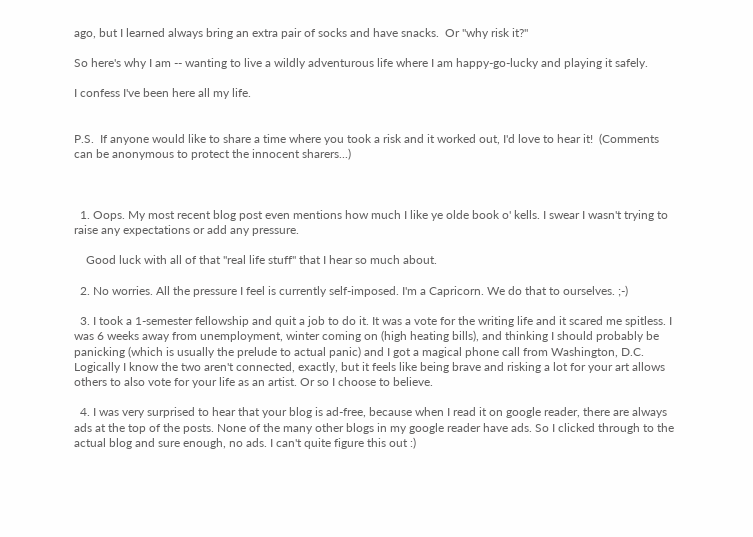ago, but I learned always bring an extra pair of socks and have snacks.  Or "why risk it?"

So here's why I am -- wanting to live a wildly adventurous life where I am happy-go-lucky and playing it safely.

I confess I've been here all my life.


P.S.  If anyone would like to share a time where you took a risk and it worked out, I'd love to hear it!  (Comments can be anonymous to protect the innocent sharers...)



  1. Oops. My most recent blog post even mentions how much I like ye olde book o' kells. I swear I wasn't trying to raise any expectations or add any pressure.

    Good luck with all of that "real life stuff" that I hear so much about.

  2. No worries. All the pressure I feel is currently self-imposed. I'm a Capricorn. We do that to ourselves. ;-)

  3. I took a 1-semester fellowship and quit a job to do it. It was a vote for the writing life and it scared me spitless. I was 6 weeks away from unemployment, winter coming on (high heating bills), and thinking I should probably be panicking (which is usually the prelude to actual panic) and I got a magical phone call from Washington, D.C. Logically I know the two aren't connected, exactly, but it feels like being brave and risking a lot for your art allows others to also vote for your life as an artist. Or so I choose to believe.

  4. I was very surprised to hear that your blog is ad-free, because when I read it on google reader, there are always ads at the top of the posts. None of the many other blogs in my google reader have ads. So I clicked through to the actual blog and sure enough, no ads. I can't quite figure this out :)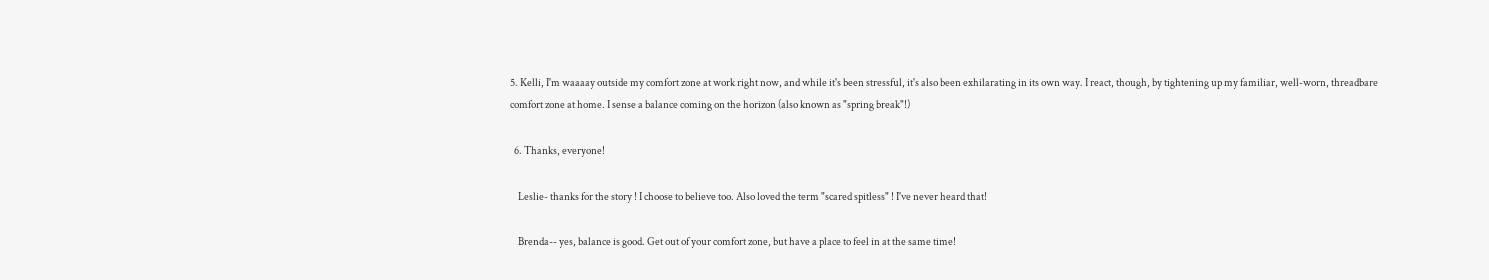5. Kelli, I'm waaaay outside my comfort zone at work right now, and while it's been stressful, it's also been exhilarating in its own way. I react, though, by tightening up my familiar, well-worn, threadbare comfort zone at home. I sense a balance coming on the horizon (also known as "spring break"!)

  6. Thanks, everyone!

    Leslie- thanks for the story ! I choose to believe too. Also loved the term "scared spitless" ! I've never heard that!

    Brenda-- yes, balance is good. Get out of your comfort zone, but have a place to feel in at the same time!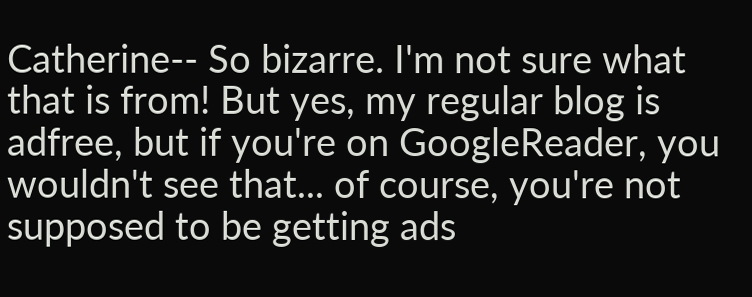Catherine-- So bizarre. I'm not sure what that is from! But yes, my regular blog is adfree, but if you're on GoogleReader, you wouldn't see that... of course, you're not supposed to be getting ads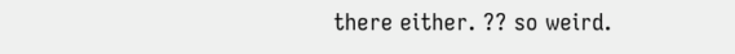there either. ?? so weird.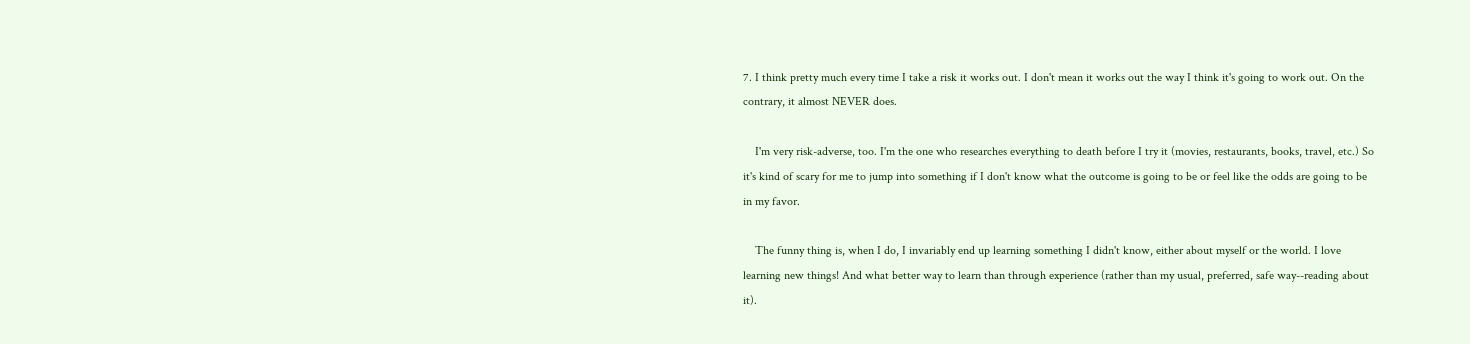7. I think pretty much every time I take a risk it works out. I don't mean it works out the way I think it's going to work out. On the contrary, it almost NEVER does.

    I'm very risk-adverse, too. I'm the one who researches everything to death before I try it (movies, restaurants, books, travel, etc.) So it's kind of scary for me to jump into something if I don't know what the outcome is going to be or feel like the odds are going to be in my favor.

    The funny thing is, when I do, I invariably end up learning something I didn't know, either about myself or the world. I love learning new things! And what better way to learn than through experience (rather than my usual, preferred, safe way--reading about it).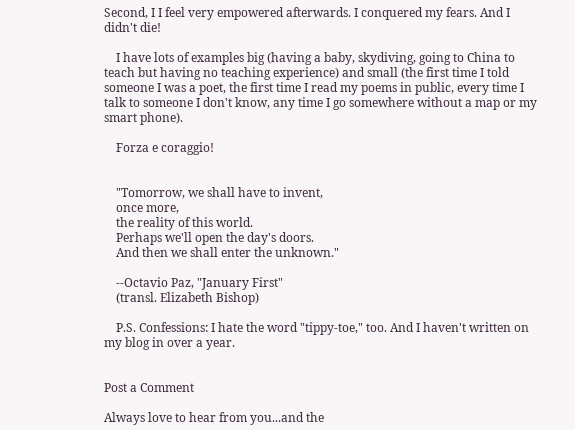Second, I I feel very empowered afterwards. I conquered my fears. And I didn't die!

    I have lots of examples big (having a baby, skydiving, going to China to teach but having no teaching experience) and small (the first time I told someone I was a poet, the first time I read my poems in public, every time I talk to someone I don't know, any time I go somewhere without a map or my smart phone).

    Forza e coraggio!


    "Tomorrow, we shall have to invent,
    once more,
    the reality of this world.
    Perhaps we'll open the day's doors.
    And then we shall enter the unknown."

    --Octavio Paz, "January First"
    (transl. Elizabeth Bishop)

    P.S. Confessions: I hate the word "tippy-toe," too. And I haven't written on my blog in over a year.


Post a Comment

Always love to hear from you...and the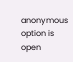anonymous option is open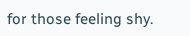for those feeling shy.